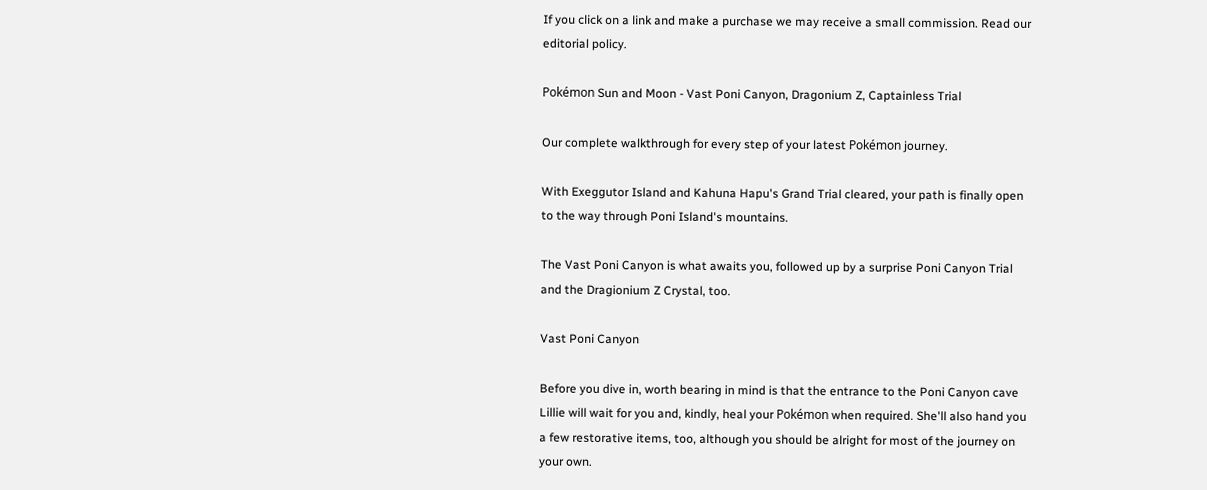If you click on a link and make a purchase we may receive a small commission. Read our editorial policy.

Pokémon Sun and Moon - Vast Poni Canyon, Dragonium Z, Captainless Trial

Our complete walkthrough for every step of your latest Pokémon journey.

With Exeggutor Island and Kahuna Hapu's Grand Trial cleared, your path is finally open to the way through Poni Island's mountains.

The Vast Poni Canyon is what awaits you, followed up by a surprise Poni Canyon Trial and the Dragionium Z Crystal, too.

Vast Poni Canyon

Before you dive in, worth bearing in mind is that the entrance to the Poni Canyon cave Lillie will wait for you and, kindly, heal your Pokémon when required. She'll also hand you a few restorative items, too, although you should be alright for most of the journey on your own.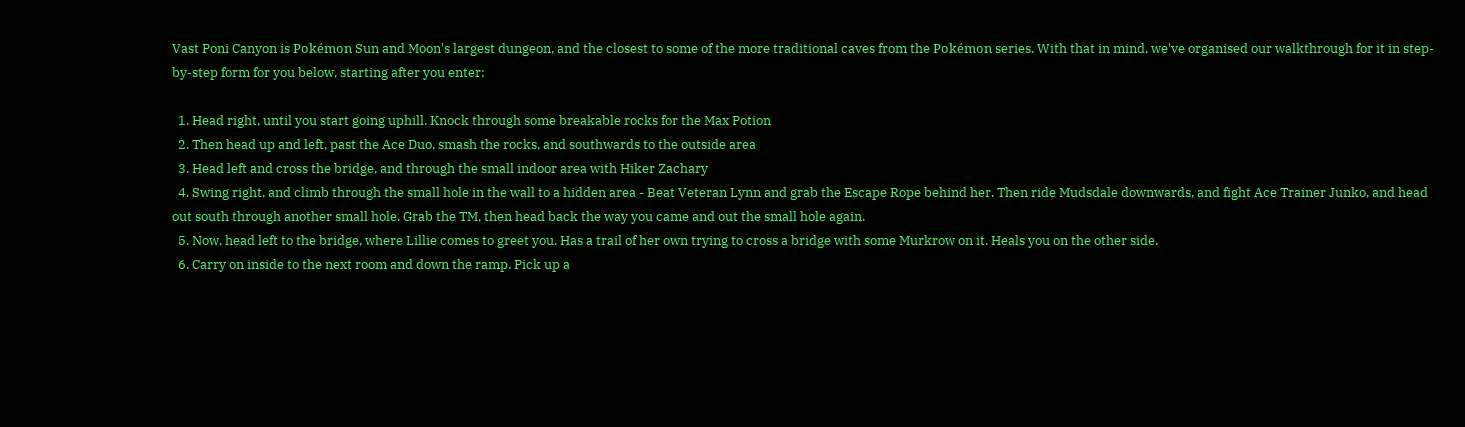Vast Poni Canyon is Pokémon Sun and Moon's largest dungeon, and the closest to some of the more traditional caves from the Pokémon series. With that in mind, we've organised our walkthrough for it in step-by-step form for you below, starting after you enter:

  1. Head right, until you start going uphill. Knock through some breakable rocks for the Max Potion
  2. Then head up and left, past the Ace Duo, smash the rocks, and southwards to the outside area
  3. Head left and cross the bridge, and through the small indoor area with Hiker Zachary
  4. Swing right, and climb through the small hole in the wall to a hidden area - Beat Veteran Lynn and grab the Escape Rope behind her. Then ride Mudsdale downwards, and fight Ace Trainer Junko, and head out south through another small hole. Grab the TM, then head back the way you came and out the small hole again.
  5. Now, head left to the bridge, where Lillie comes to greet you. Has a trail of her own trying to cross a bridge with some Murkrow on it. Heals you on the other side.
  6. Carry on inside to the next room and down the ramp. Pick up a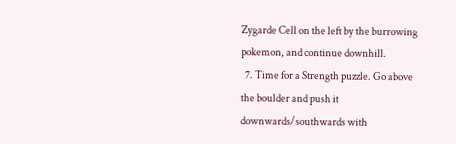Zygarde Cell on the left by the burrowing pokemon, and continue downhill.
  7. Time for a Strength puzzle. Go above the boulder and push it downwards/southwards with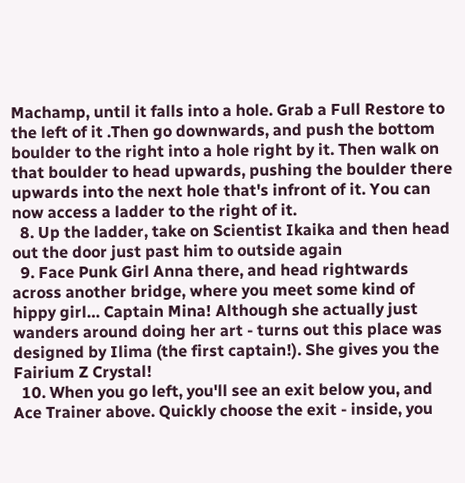Machamp, until it falls into a hole. Grab a Full Restore to the left of it .Then go downwards, and push the bottom boulder to the right into a hole right by it. Then walk on that boulder to head upwards, pushing the boulder there upwards into the next hole that's infront of it. You can now access a ladder to the right of it.
  8. Up the ladder, take on Scientist Ikaika and then head out the door just past him to outside again
  9. Face Punk Girl Anna there, and head rightwards across another bridge, where you meet some kind of hippy girl… Captain Mina! Although she actually just wanders around doing her art - turns out this place was designed by Ilima (the first captain!). She gives you the Fairium Z Crystal!
  10. When you go left, you'll see an exit below you, and Ace Trainer above. Quickly choose the exit - inside, you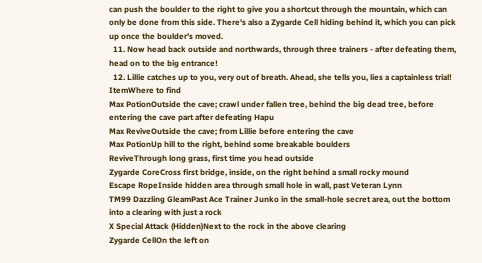can push the boulder to the right to give you a shortcut through the mountain, which can only be done from this side. There's also a Zygarde Cell hiding behind it, which you can pick up once the boulder's moved.
  11. Now head back outside and northwards, through three trainers - after defeating them, head on to the big entrance!
  12. Lillie catches up to you, very out of breath. Ahead, she tells you, lies a captainless trial!
ItemWhere to find
Max PotionOutside the cave; crawl under fallen tree, behind the big dead tree, before entering the cave part after defeating Hapu
Max ReviveOutside the cave; from Lillie before entering the cave
Max PotionUp hill to the right, behind some breakable boulders
ReviveThrough long grass, first time you head outside
Zygarde CoreCross first bridge, inside, on the right behind a small rocky mound
Escape RopeInside hidden area through small hole in wall, past Veteran Lynn
TM99 Dazzling GleamPast Ace Trainer Junko in the small-hole secret area, out the bottom into a clearing with just a rock
X Special Attack (Hidden)Next to the rock in the above clearing
Zygarde CellOn the left on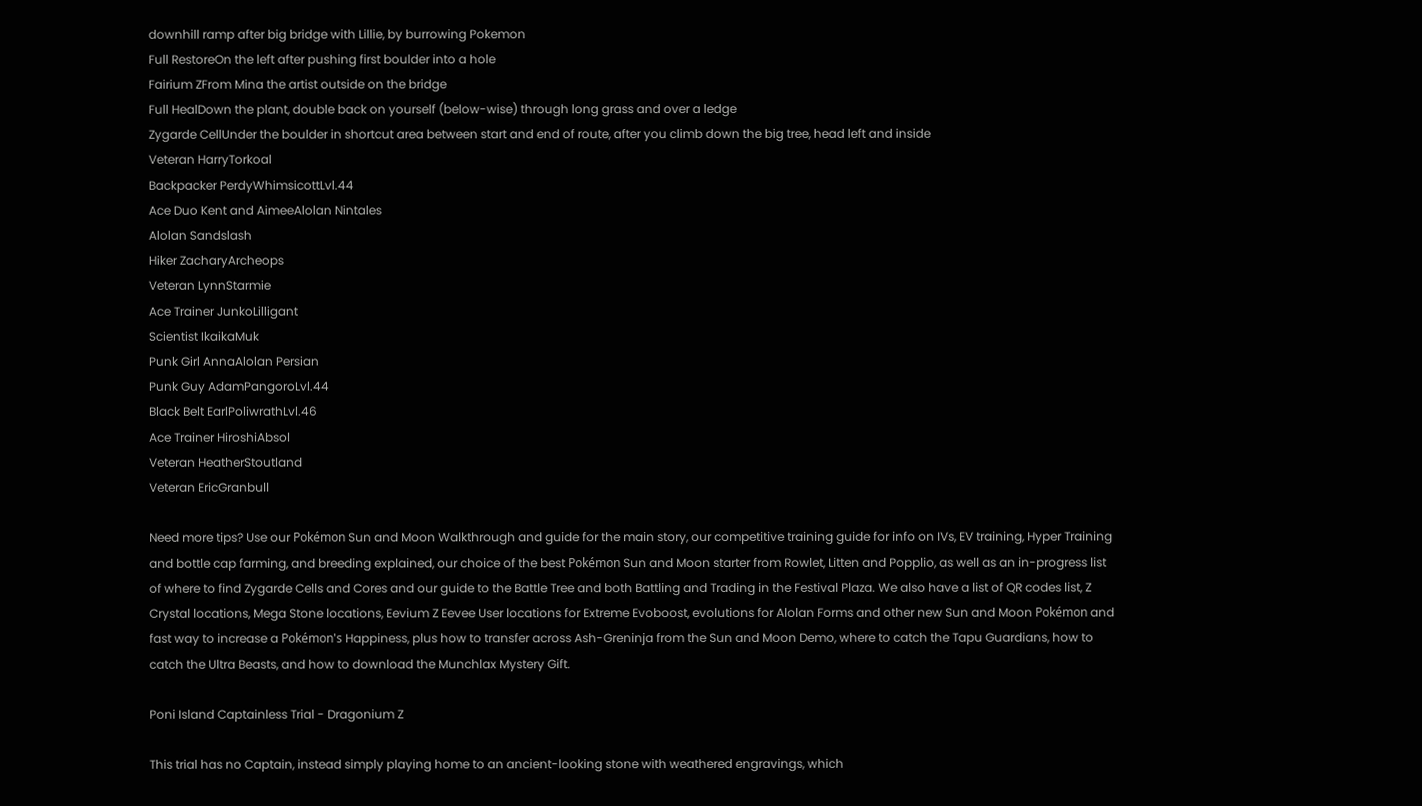downhill ramp after big bridge with Lillie, by burrowing Pokemon
Full RestoreOn the left after pushing first boulder into a hole
Fairium ZFrom Mina the artist outside on the bridge
Full HealDown the plant, double back on yourself (below-wise) through long grass and over a ledge
Zygarde CellUnder the boulder in shortcut area between start and end of route, after you climb down the big tree, head left and inside
Veteran HarryTorkoal
Backpacker PerdyWhimsicottLvl.44
Ace Duo Kent and AimeeAlolan Nintales
Alolan Sandslash
Hiker ZacharyArcheops
Veteran LynnStarmie
Ace Trainer JunkoLilligant
Scientist IkaikaMuk
Punk Girl AnnaAlolan Persian
Punk Guy AdamPangoroLvl.44
Black Belt EarlPoliwrathLvl.46
Ace Trainer HiroshiAbsol
Veteran HeatherStoutland
Veteran EricGranbull

Need more tips? Use our Pokémon Sun and Moon Walkthrough and guide for the main story, our competitive training guide for info on IVs, EV training, Hyper Training and bottle cap farming, and breeding explained, our choice of the best Pokémon Sun and Moon starter from Rowlet, Litten and Popplio, as well as an in-progress list of where to find Zygarde Cells and Cores and our guide to the Battle Tree and both Battling and Trading in the Festival Plaza. We also have a list of QR codes list, Z Crystal locations, Mega Stone locations, Eevium Z Eevee User locations for Extreme Evoboost, evolutions for Alolan Forms and other new Sun and Moon Pokémon and fast way to increase a Pokémon's Happiness, plus how to transfer across Ash-Greninja from the Sun and Moon Demo, where to catch the Tapu Guardians, how to catch the Ultra Beasts, and how to download the Munchlax Mystery Gift.

Poni Island Captainless Trial - Dragonium Z

This trial has no Captain, instead simply playing home to an ancient-looking stone with weathered engravings, which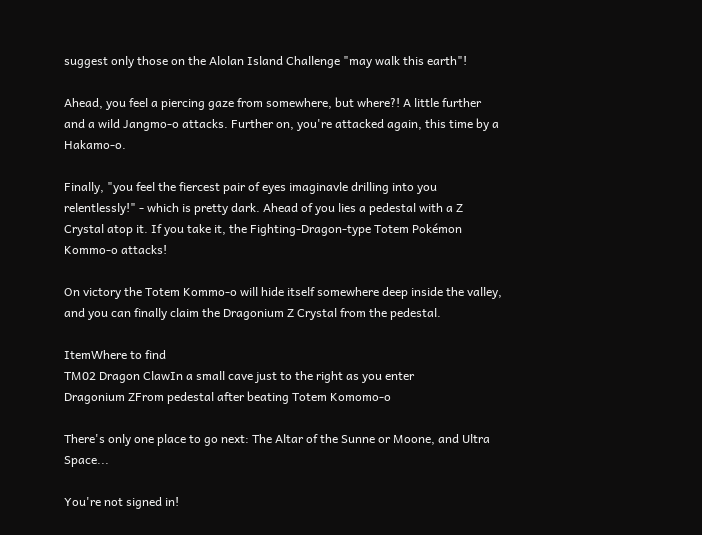suggest only those on the Alolan Island Challenge "may walk this earth"!

Ahead, you feel a piercing gaze from somewhere, but where?! A little further and a wild Jangmo-o attacks. Further on, you're attacked again, this time by a Hakamo-o.

Finally, "you feel the fiercest pair of eyes imaginavle drilling into you relentlessly!" - which is pretty dark. Ahead of you lies a pedestal with a Z Crystal atop it. If you take it, the Fighting-Dragon-type Totem Pokémon Kommo-o attacks!

On victory the Totem Kommo-o will hide itself somewhere deep inside the valley, and you can finally claim the Dragonium Z Crystal from the pedestal.

ItemWhere to find
TM02 Dragon ClawIn a small cave just to the right as you enter
Dragonium ZFrom pedestal after beating Totem Komomo-o

There's only one place to go next: The Altar of the Sunne or Moone, and Ultra Space...

You're not signed in!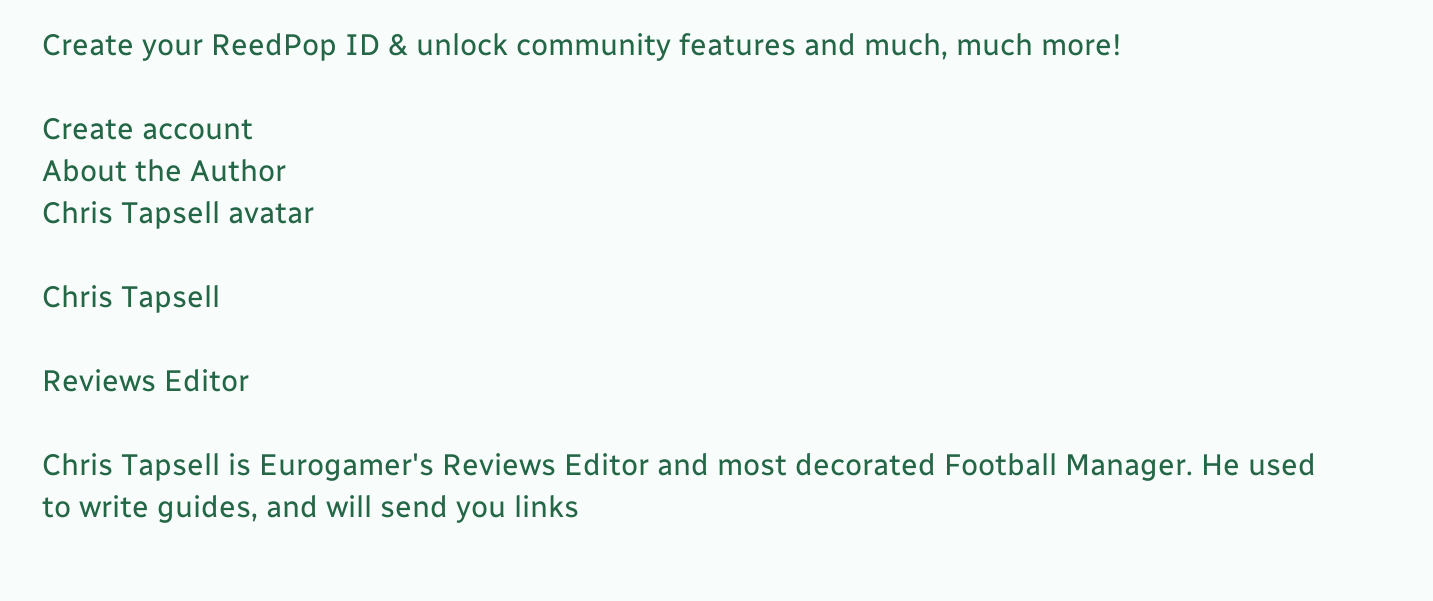Create your ReedPop ID & unlock community features and much, much more!

Create account
About the Author
Chris Tapsell avatar

Chris Tapsell

Reviews Editor

Chris Tapsell is Eurogamer's Reviews Editor and most decorated Football Manager. He used to write guides, and will send you links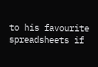to his favourite spreadsheets if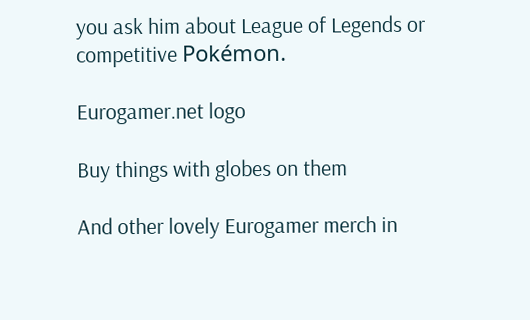you ask him about League of Legends or competitive Pokémon.

Eurogamer.net logo

Buy things with globes on them

And other lovely Eurogamer merch in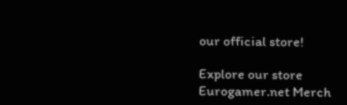our official store!

Explore our store
Eurogamer.net Merch